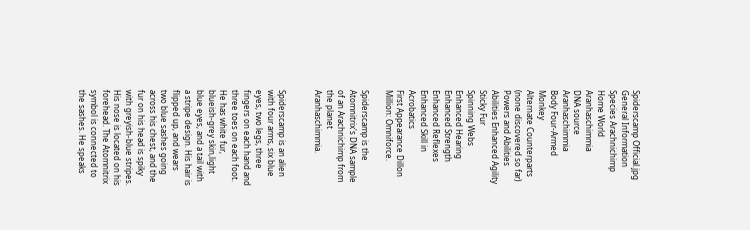Spiderscamp Official.jpg
General Information
Species Arachnichimp
Home World Aranhaschimmia
DNA source Aranhaschimmia
Body Four-Armed Monkey
Alternate Counterparts (none discovered so far)
Powers and Abilities
Abilities Enhanced Agility
Sticky Fur
Spinning Webs
Enhanced Hearing
Enhanced Strength
Enhanced Reflexes
Enhanced Skill in Acrobatics
First Appearance Dillon Million: Omniforce.

Spiderscamp is the Atomnitrix's DNA sample of an Arachnichimp from the planet Aranhaschimmia.


Spiderscamp is an alien with four arms, six blue eyes, two legs, three fingers on each hand and three toes on each foot. He has white fur, blueish-grey skin,light blue eyes, and a tail with a stripe design. His hair is flipped up, and wears two blue sashes going across his chest, and the fur on his head is spiky with greyish-blue stripes. His nose is located on his forehead. The Atomnitrix symbol is connected to the sashes. He speaks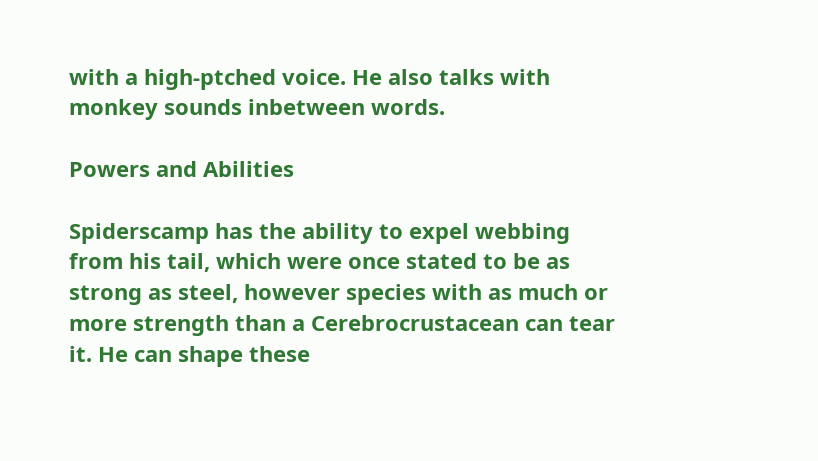with a high-ptched voice. He also talks with monkey sounds inbetween words.

Powers and Abilities

Spiderscamp has the ability to expel webbing from his tail, which were once stated to be as strong as steel, however species with as much or more strength than a Cerebrocrustacean can tear it. He can shape these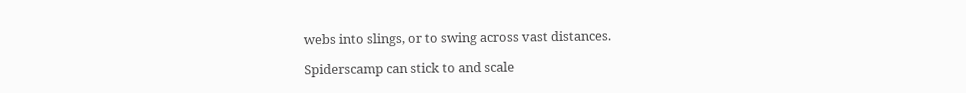webs into slings, or to swing across vast distances.

Spiderscamp can stick to and scale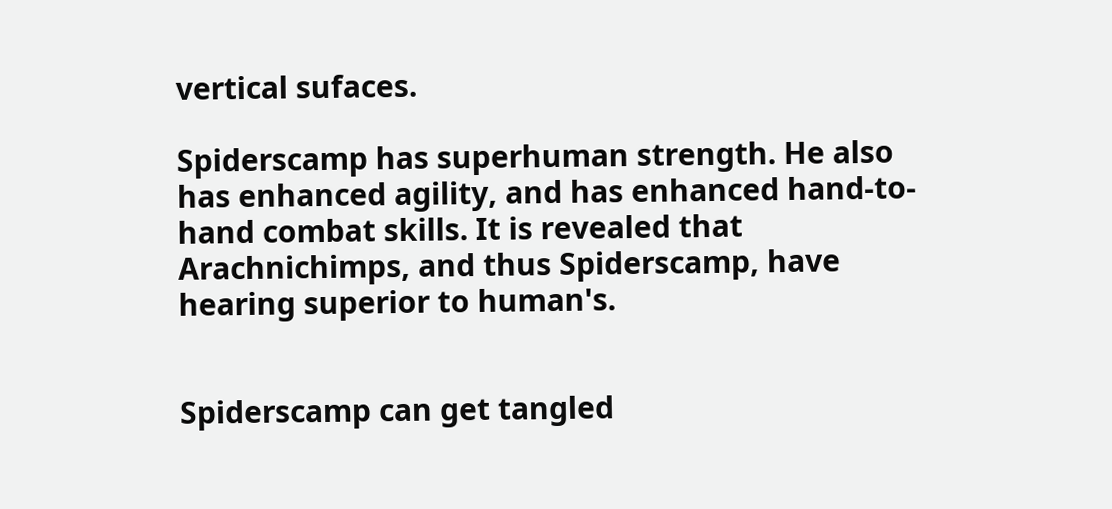vertical sufaces.

Spiderscamp has superhuman strength. He also has enhanced agility, and has enhanced hand-to-hand combat skills. It is revealed that Arachnichimps, and thus Spiderscamp, have hearing superior to human's.


Spiderscamp can get tangled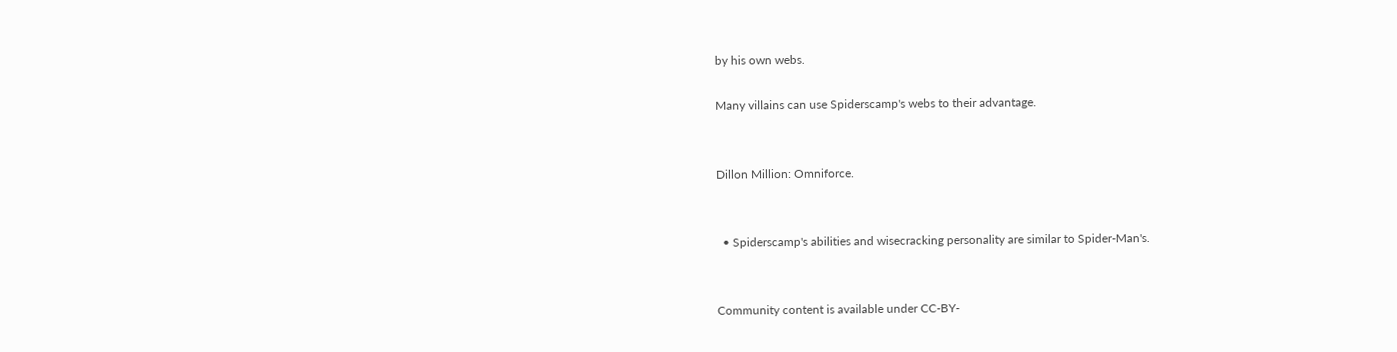by his own webs.

Many villains can use Spiderscamp's webs to their advantage.


Dillon Million: Omniforce.


  • Spiderscamp's abilities and wisecracking personality are similar to Spider-Man's.


Community content is available under CC-BY-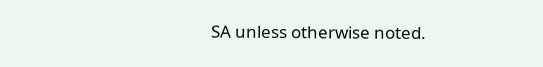SA unless otherwise noted.